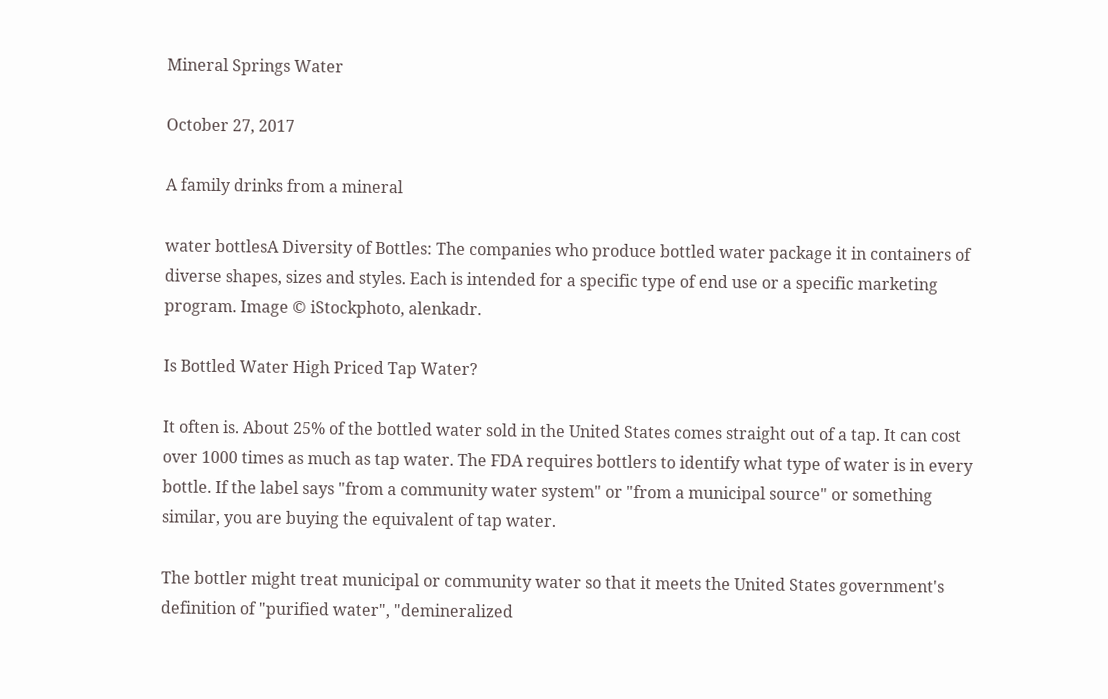Mineral Springs Water

October 27, 2017

A family drinks from a mineral

water bottlesA Diversity of Bottles: The companies who produce bottled water package it in containers of diverse shapes, sizes and styles. Each is intended for a specific type of end use or a specific marketing program. Image © iStockphoto, alenkadr.

Is Bottled Water High Priced Tap Water?

It often is. About 25% of the bottled water sold in the United States comes straight out of a tap. It can cost over 1000 times as much as tap water. The FDA requires bottlers to identify what type of water is in every bottle. If the label says "from a community water system" or "from a municipal source" or something similar, you are buying the equivalent of tap water.

The bottler might treat municipal or community water so that it meets the United States government's definition of "purified water", "demineralized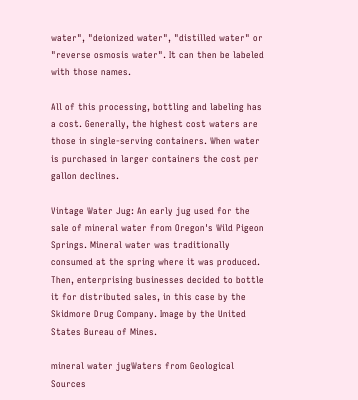water", "deionized water", "distilled water" or "reverse osmosis water". It can then be labeled with those names.

All of this processing, bottling and labeling has a cost. Generally, the highest cost waters are those in single-serving containers. When water is purchased in larger containers the cost per gallon declines.

Vintage Water Jug: An early jug used for the sale of mineral water from Oregon's Wild Pigeon Springs. Mineral water was traditionally consumed at the spring where it was produced. Then, enterprising businesses decided to bottle it for distributed sales, in this case by the Skidmore Drug Company. Image by the United States Bureau of Mines.

mineral water jugWaters from Geological Sources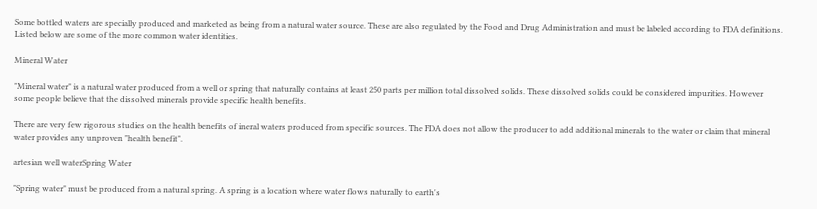Some bottled waters are specially produced and marketed as being from a natural water source. These are also regulated by the Food and Drug Administration and must be labeled according to FDA definitions. Listed below are some of the more common water identities.

Mineral Water

"Mineral water" is a natural water produced from a well or spring that naturally contains at least 250 parts per million total dissolved solids. These dissolved solids could be considered impurities. However some people believe that the dissolved minerals provide specific health benefits.

There are very few rigorous studies on the health benefits of ineral waters produced from specific sources. The FDA does not allow the producer to add additional minerals to the water or claim that mineral water provides any unproven "health benefit".

artesian well waterSpring Water

"Spring water" must be produced from a natural spring. A spring is a location where water flows naturally to earth's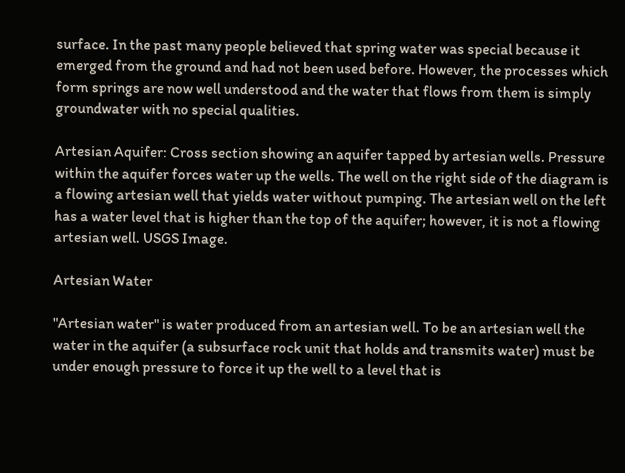surface. In the past many people believed that spring water was special because it emerged from the ground and had not been used before. However, the processes which form springs are now well understood and the water that flows from them is simply groundwater with no special qualities.

Artesian Aquifer: Cross section showing an aquifer tapped by artesian wells. Pressure within the aquifer forces water up the wells. The well on the right side of the diagram is a flowing artesian well that yields water without pumping. The artesian well on the left has a water level that is higher than the top of the aquifer; however, it is not a flowing artesian well. USGS Image.

Artesian Water

"Artesian water" is water produced from an artesian well. To be an artesian well the water in the aquifer (a subsurface rock unit that holds and transmits water) must be under enough pressure to force it up the well to a level that is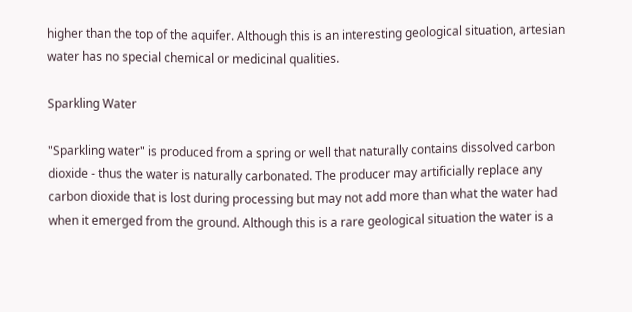higher than the top of the aquifer. Although this is an interesting geological situation, artesian water has no special chemical or medicinal qualities.

Sparkling Water

"Sparkling water" is produced from a spring or well that naturally contains dissolved carbon dioxide - thus the water is naturally carbonated. The producer may artificially replace any carbon dioxide that is lost during processing but may not add more than what the water had when it emerged from the ground. Although this is a rare geological situation the water is a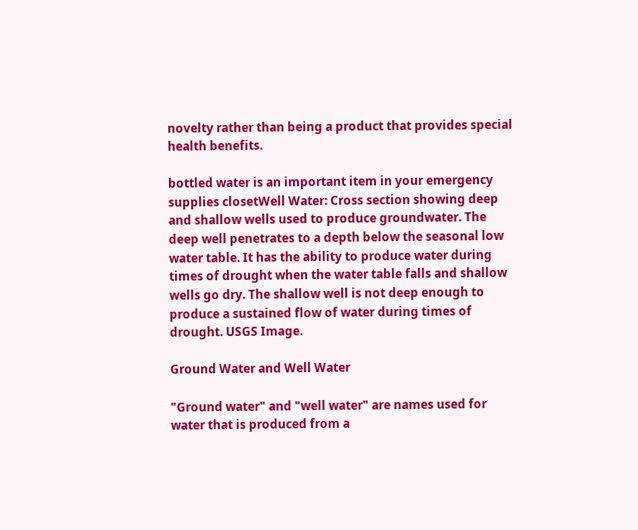novelty rather than being a product that provides special health benefits.

bottled water is an important item in your emergency supplies closetWell Water: Cross section showing deep and shallow wells used to produce groundwater. The deep well penetrates to a depth below the seasonal low water table. It has the ability to produce water during times of drought when the water table falls and shallow wells go dry. The shallow well is not deep enough to produce a sustained flow of water during times of drought. USGS Image.

Ground Water and Well Water

"Ground water" and "well water" are names used for water that is produced from a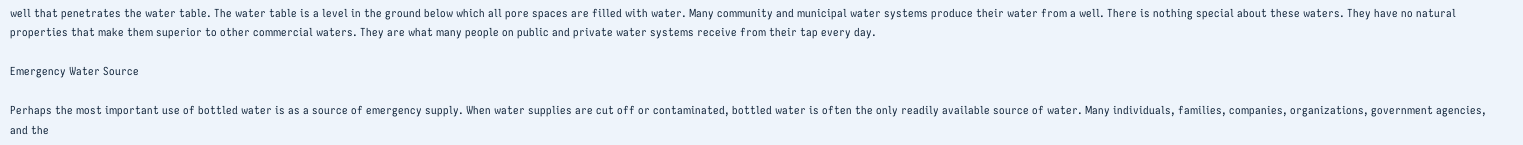well that penetrates the water table. The water table is a level in the ground below which all pore spaces are filled with water. Many community and municipal water systems produce their water from a well. There is nothing special about these waters. They have no natural properties that make them superior to other commercial waters. They are what many people on public and private water systems receive from their tap every day.

Emergency Water Source

Perhaps the most important use of bottled water is as a source of emergency supply. When water supplies are cut off or contaminated, bottled water is often the only readily available source of water. Many individuals, families, companies, organizations, government agencies, and the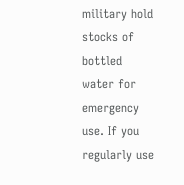military hold stocks of bottled water for emergency use. If you regularly use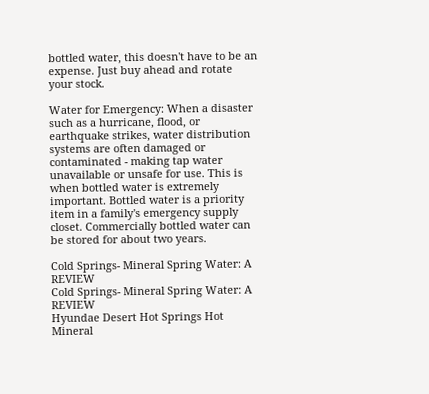bottled water, this doesn't have to be an expense. Just buy ahead and rotate your stock.

Water for Emergency: When a disaster such as a hurricane, flood, or earthquake strikes, water distribution systems are often damaged or contaminated - making tap water unavailable or unsafe for use. This is when bottled water is extremely important. Bottled water is a priority item in a family's emergency supply closet. Commercially bottled water can be stored for about two years.

Cold Springs- Mineral Spring Water: A REVIEW
Cold Springs- Mineral Spring Water: A REVIEW
Hyundae Desert Hot Springs Hot Mineral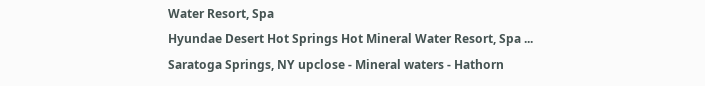Water Resort, Spa
Hyundae Desert Hot Springs Hot Mineral Water Resort, Spa ...
Saratoga Springs, NY upclose - Mineral waters - Hathorn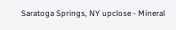Saratoga Springs, NY upclose - Mineral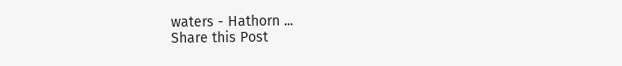waters - Hathorn ...
Share this Post